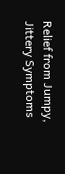Relief from Jumpy, Jittery Symptoms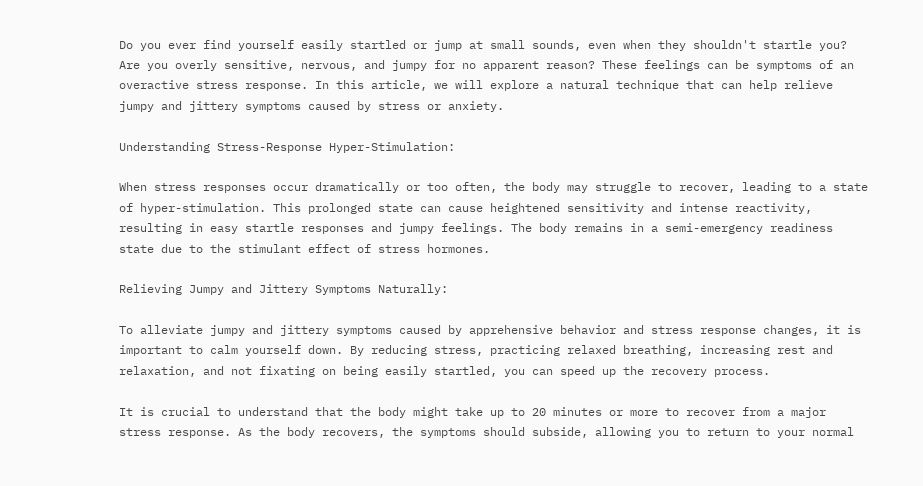Do you ever find yourself easily startled or jump at small sounds, even when they shouldn't startle you? Are you overly sensitive, nervous, and jumpy for no apparent reason? These feelings can be symptoms of an overactive stress response. In this article, we will explore a natural technique that can help relieve jumpy and jittery symptoms caused by stress or anxiety.

Understanding Stress-Response Hyper-Stimulation:

When stress responses occur dramatically or too often, the body may struggle to recover, leading to a state of hyper-stimulation. This prolonged state can cause heightened sensitivity and intense reactivity, resulting in easy startle responses and jumpy feelings. The body remains in a semi-emergency readiness state due to the stimulant effect of stress hormones.

Relieving Jumpy and Jittery Symptoms Naturally:

To alleviate jumpy and jittery symptoms caused by apprehensive behavior and stress response changes, it is important to calm yourself down. By reducing stress, practicing relaxed breathing, increasing rest and relaxation, and not fixating on being easily startled, you can speed up the recovery process.

It is crucial to understand that the body might take up to 20 minutes or more to recover from a major stress response. As the body recovers, the symptoms should subside, allowing you to return to your normal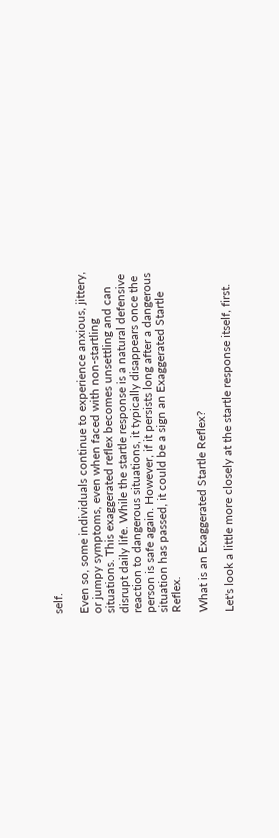self.

Even so, some individuals continue to experience anxious, jittery, or jumpy symptoms, even when faced with non-startling situations. This exaggerated reflex becomes unsettling and can disrupt daily life. While the startle response is a natural defensive reaction to dangerous situations, it typically disappears once the person is safe again. However, if it persists long after a dangerous situation has passed, it could be a sign an Exaggerated Startle Reflex.

What is an Exaggerated Startle Reflex?

Let's look a little more closely at the startle response itself, first.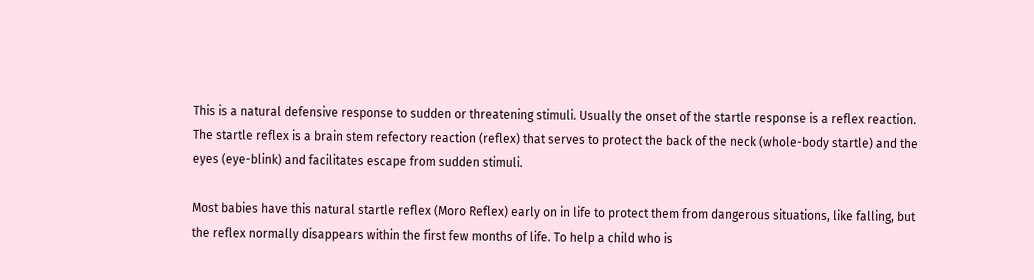This is a natural defensive response to sudden or threatening stimuli. Usually the onset of the startle response is a reflex reaction. The startle reflex is a brain stem refectory reaction (reflex) that serves to protect the back of the neck (whole-body startle) and the eyes (eye-blink) and facilitates escape from sudden stimuli.

Most babies have this natural startle reflex (Moro Reflex) early on in life to protect them from dangerous situations, like falling, but the reflex normally disappears within the first few months of life. To help a child who is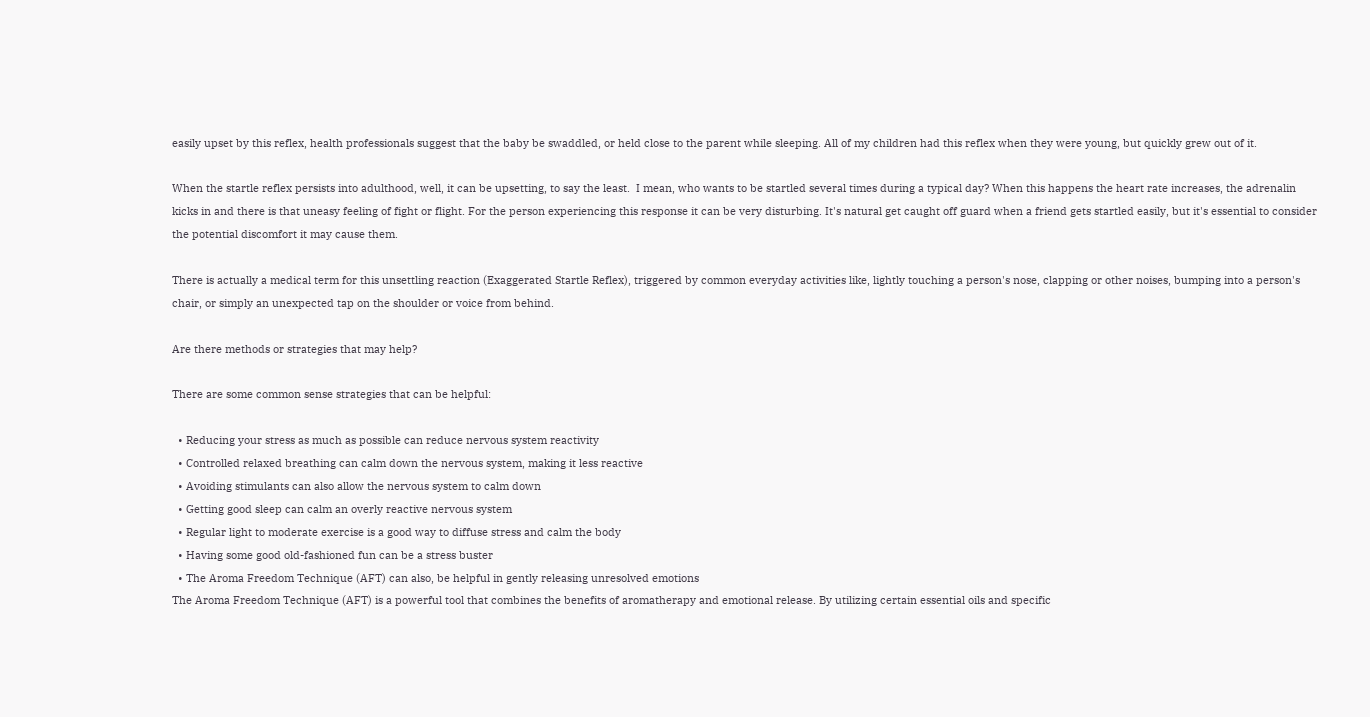easily upset by this reflex, health professionals suggest that the baby be swaddled, or held close to the parent while sleeping. All of my children had this reflex when they were young, but quickly grew out of it.

When the startle reflex persists into adulthood, well, it can be upsetting, to say the least.  I mean, who wants to be startled several times during a typical day? When this happens the heart rate increases, the adrenalin kicks in and there is that uneasy feeling of fight or flight. For the person experiencing this response it can be very disturbing. It's natural get caught off guard when a friend gets startled easily, but it's essential to consider the potential discomfort it may cause them.

There is actually a medical term for this unsettling reaction (Exaggerated Startle Reflex), triggered by common everyday activities like, lightly touching a person's nose, clapping or other noises, bumping into a person's chair, or simply an unexpected tap on the shoulder or voice from behind.

Are there methods or strategies that may help?

There are some common sense strategies that can be helpful:

  • Reducing your stress as much as possible can reduce nervous system reactivity
  • Controlled relaxed breathing can calm down the nervous system, making it less reactive
  • Avoiding stimulants can also allow the nervous system to calm down
  • Getting good sleep can calm an overly reactive nervous system
  • Regular light to moderate exercise is a good way to diffuse stress and calm the body
  • Having some good old-fashioned fun can be a stress buster
  • The Aroma Freedom Technique (AFT) can also, be helpful in gently releasing unresolved emotions
The Aroma Freedom Technique (AFT) is a powerful tool that combines the benefits of aromatherapy and emotional release. By utilizing certain essential oils and specific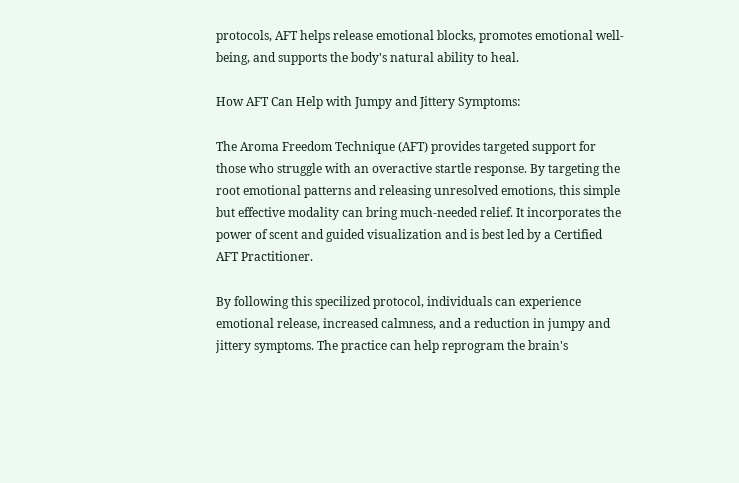protocols, AFT helps release emotional blocks, promotes emotional well-being, and supports the body's natural ability to heal.

How AFT Can Help with Jumpy and Jittery Symptoms:

The Aroma Freedom Technique (AFT) provides targeted support for those who struggle with an overactive startle response. By targeting the root emotional patterns and releasing unresolved emotions, this simple but effective modality can bring much-needed relief. It incorporates the power of scent and guided visualization and is best led by a Certified AFT Practitioner.

By following this specilized protocol, individuals can experience emotional release, increased calmness, and a reduction in jumpy and jittery symptoms. The practice can help reprogram the brain's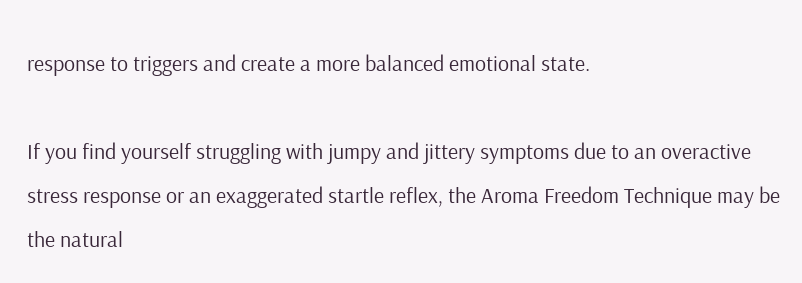response to triggers and create a more balanced emotional state.

If you find yourself struggling with jumpy and jittery symptoms due to an overactive stress response or an exaggerated startle reflex, the Aroma Freedom Technique may be the natural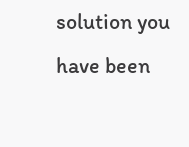solution you have been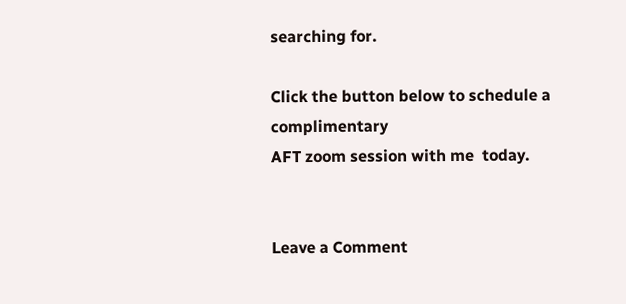searching for.

Click the button below to schedule a complimentary
AFT zoom session with me  today.


Leave a Comment